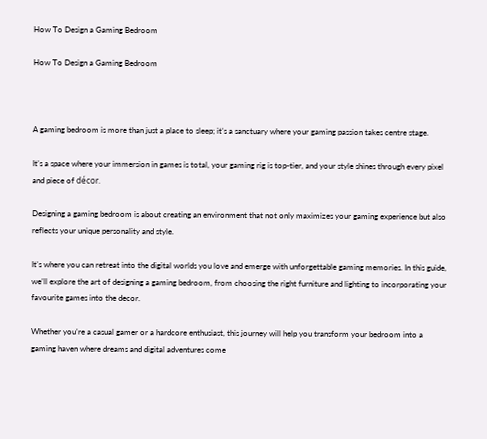How To Design a Gaming Bedroom

How To Design a Gaming Bedroom



A gaming bedroom is more than just a place to sleep; it’s a sanctuary where your gaming passion takes centre stage.

It’s a space where your immersion in games is total, your gaming rig is top-tier, and your style shines through every pixel and piece of décor.

Designing a gaming bedroom is about creating an environment that not only maximizes your gaming experience but also reflects your unique personality and style.

It’s where you can retreat into the digital worlds you love and emerge with unforgettable gaming memories. In this guide, we’ll explore the art of designing a gaming bedroom, from choosing the right furniture and lighting to incorporating your favourite games into the decor.

Whether you’re a casual gamer or a hardcore enthusiast, this journey will help you transform your bedroom into a gaming haven where dreams and digital adventures come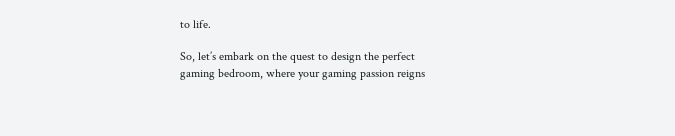to life.

So, let’s embark on the quest to design the perfect gaming bedroom, where your gaming passion reigns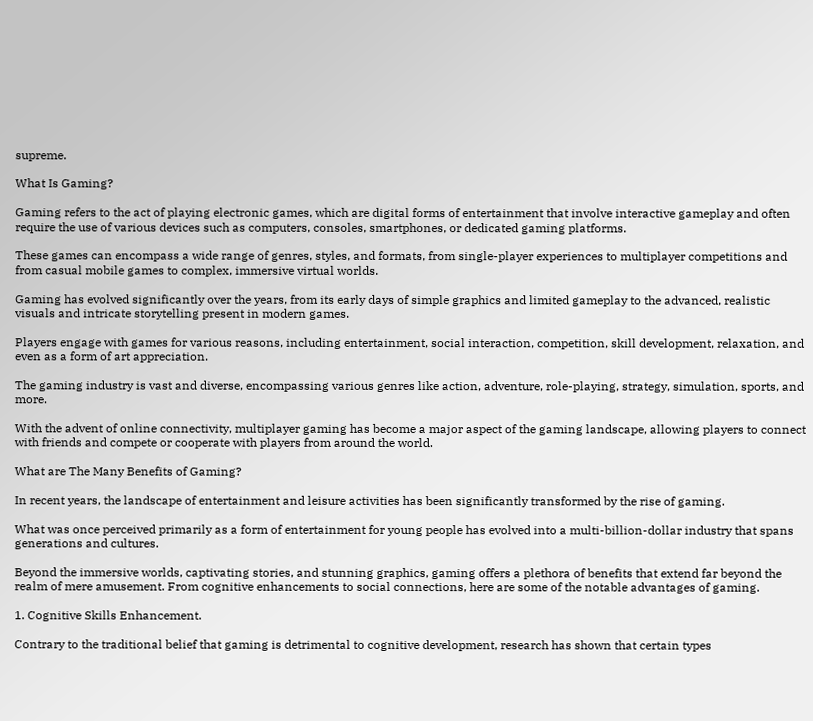supreme.

What Is Gaming?

Gaming refers to the act of playing electronic games, which are digital forms of entertainment that involve interactive gameplay and often require the use of various devices such as computers, consoles, smartphones, or dedicated gaming platforms.

These games can encompass a wide range of genres, styles, and formats, from single-player experiences to multiplayer competitions and from casual mobile games to complex, immersive virtual worlds.

Gaming has evolved significantly over the years, from its early days of simple graphics and limited gameplay to the advanced, realistic visuals and intricate storytelling present in modern games.

Players engage with games for various reasons, including entertainment, social interaction, competition, skill development, relaxation, and even as a form of art appreciation.

The gaming industry is vast and diverse, encompassing various genres like action, adventure, role-playing, strategy, simulation, sports, and more.

With the advent of online connectivity, multiplayer gaming has become a major aspect of the gaming landscape, allowing players to connect with friends and compete or cooperate with players from around the world.

What are The Many Benefits of Gaming?

In recent years, the landscape of entertainment and leisure activities has been significantly transformed by the rise of gaming.

What was once perceived primarily as a form of entertainment for young people has evolved into a multi-billion-dollar industry that spans generations and cultures.

Beyond the immersive worlds, captivating stories, and stunning graphics, gaming offers a plethora of benefits that extend far beyond the realm of mere amusement. From cognitive enhancements to social connections, here are some of the notable advantages of gaming.

1. Cognitive Skills Enhancement.

Contrary to the traditional belief that gaming is detrimental to cognitive development, research has shown that certain types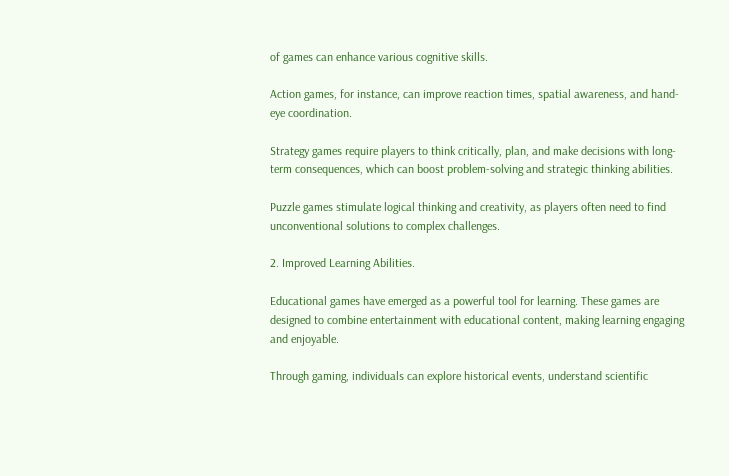of games can enhance various cognitive skills.

Action games, for instance, can improve reaction times, spatial awareness, and hand-eye coordination.

Strategy games require players to think critically, plan, and make decisions with long-term consequences, which can boost problem-solving and strategic thinking abilities.

Puzzle games stimulate logical thinking and creativity, as players often need to find unconventional solutions to complex challenges.

2. Improved Learning Abilities.

Educational games have emerged as a powerful tool for learning. These games are designed to combine entertainment with educational content, making learning engaging and enjoyable.

Through gaming, individuals can explore historical events, understand scientific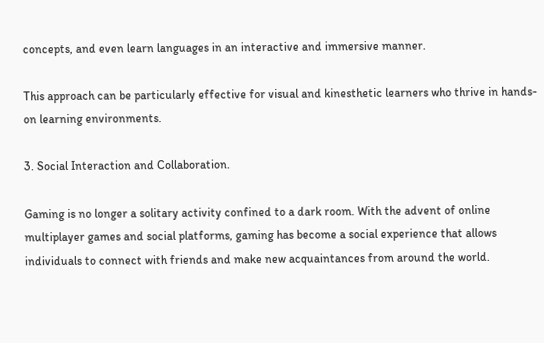concepts, and even learn languages in an interactive and immersive manner.

This approach can be particularly effective for visual and kinesthetic learners who thrive in hands-on learning environments.

3. Social Interaction and Collaboration.

Gaming is no longer a solitary activity confined to a dark room. With the advent of online multiplayer games and social platforms, gaming has become a social experience that allows individuals to connect with friends and make new acquaintances from around the world.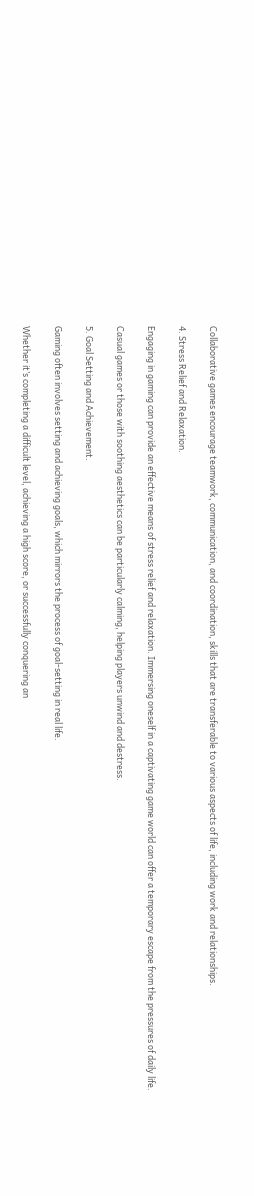Collaborative games encourage teamwork, communication, and coordination, skills that are transferable to various aspects of life, including work and relationships.

4. Stress Relief and Relaxation.

Engaging in gaming can provide an effective means of stress relief and relaxation. Immersing oneself in a captivating game world can offer a temporary escape from the pressures of daily life.

Casual games or those with soothing aesthetics can be particularly calming, helping players unwind and destress.

5. Goal Setting and Achievement.

Gaming often involves setting and achieving goals, which mirrors the process of goal-setting in real life.

Whether it’s completing a difficult level, achieving a high score, or successfully conquering an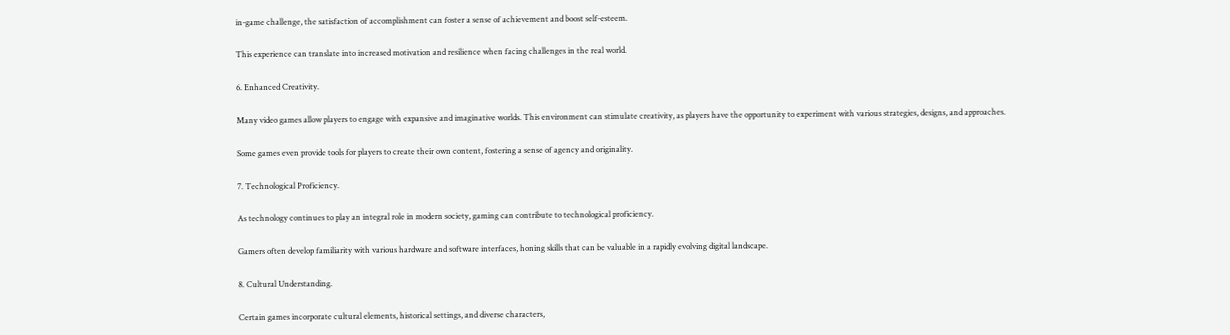in-game challenge, the satisfaction of accomplishment can foster a sense of achievement and boost self-esteem.

This experience can translate into increased motivation and resilience when facing challenges in the real world.

6. Enhanced Creativity.

Many video games allow players to engage with expansive and imaginative worlds. This environment can stimulate creativity, as players have the opportunity to experiment with various strategies, designs, and approaches.

Some games even provide tools for players to create their own content, fostering a sense of agency and originality.

7. Technological Proficiency.

As technology continues to play an integral role in modern society, gaming can contribute to technological proficiency.

Gamers often develop familiarity with various hardware and software interfaces, honing skills that can be valuable in a rapidly evolving digital landscape.

8. Cultural Understanding.

Certain games incorporate cultural elements, historical settings, and diverse characters,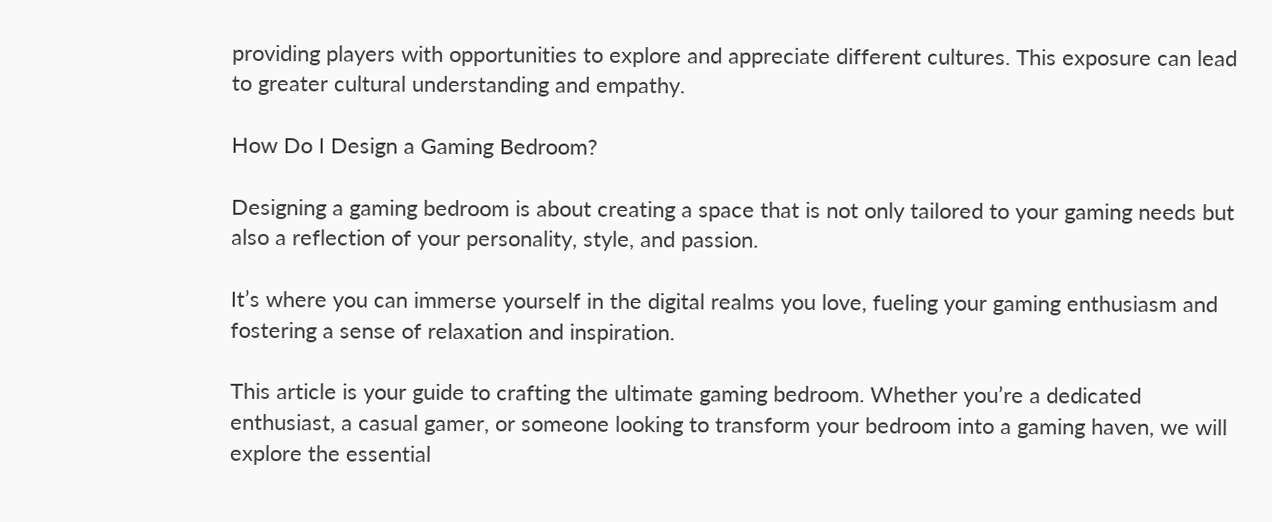providing players with opportunities to explore and appreciate different cultures. This exposure can lead to greater cultural understanding and empathy.

How Do I Design a Gaming Bedroom?

Designing a gaming bedroom is about creating a space that is not only tailored to your gaming needs but also a reflection of your personality, style, and passion.

It’s where you can immerse yourself in the digital realms you love, fueling your gaming enthusiasm and fostering a sense of relaxation and inspiration.

This article is your guide to crafting the ultimate gaming bedroom. Whether you’re a dedicated enthusiast, a casual gamer, or someone looking to transform your bedroom into a gaming haven, we will explore the essential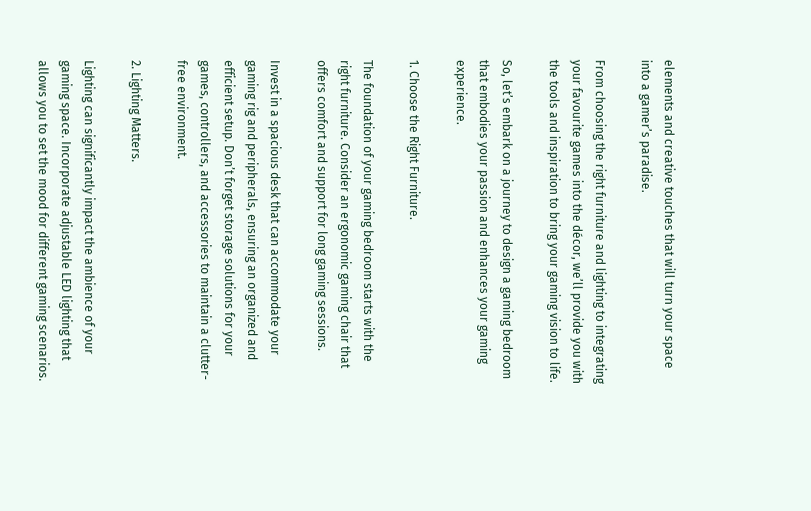elements and creative touches that will turn your space into a gamer’s paradise.

From choosing the right furniture and lighting to integrating your favourite games into the décor, we’ll provide you with the tools and inspiration to bring your gaming vision to life.

So, let’s embark on a journey to design a gaming bedroom that embodies your passion and enhances your gaming experience.

1. Choose the Right Furniture.

The foundation of your gaming bedroom starts with the right furniture. Consider an ergonomic gaming chair that offers comfort and support for long gaming sessions.

Invest in a spacious desk that can accommodate your gaming rig and peripherals, ensuring an organized and efficient setup. Don’t forget storage solutions for your games, controllers, and accessories to maintain a clutter-free environment.

2. Lighting Matters.

Lighting can significantly impact the ambience of your gaming space. Incorporate adjustable LED lighting that allows you to set the mood for different gaming scenarios.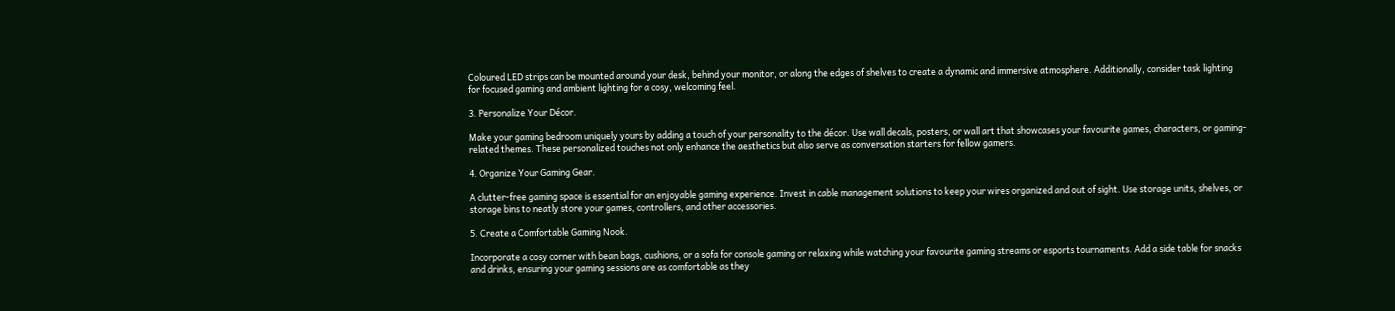Coloured LED strips can be mounted around your desk, behind your monitor, or along the edges of shelves to create a dynamic and immersive atmosphere. Additionally, consider task lighting for focused gaming and ambient lighting for a cosy, welcoming feel.

3. Personalize Your Décor.

Make your gaming bedroom uniquely yours by adding a touch of your personality to the décor. Use wall decals, posters, or wall art that showcases your favourite games, characters, or gaming-related themes. These personalized touches not only enhance the aesthetics but also serve as conversation starters for fellow gamers.

4. Organize Your Gaming Gear.

A clutter-free gaming space is essential for an enjoyable gaming experience. Invest in cable management solutions to keep your wires organized and out of sight. Use storage units, shelves, or storage bins to neatly store your games, controllers, and other accessories.

5. Create a Comfortable Gaming Nook.

Incorporate a cosy corner with bean bags, cushions, or a sofa for console gaming or relaxing while watching your favourite gaming streams or esports tournaments. Add a side table for snacks and drinks, ensuring your gaming sessions are as comfortable as they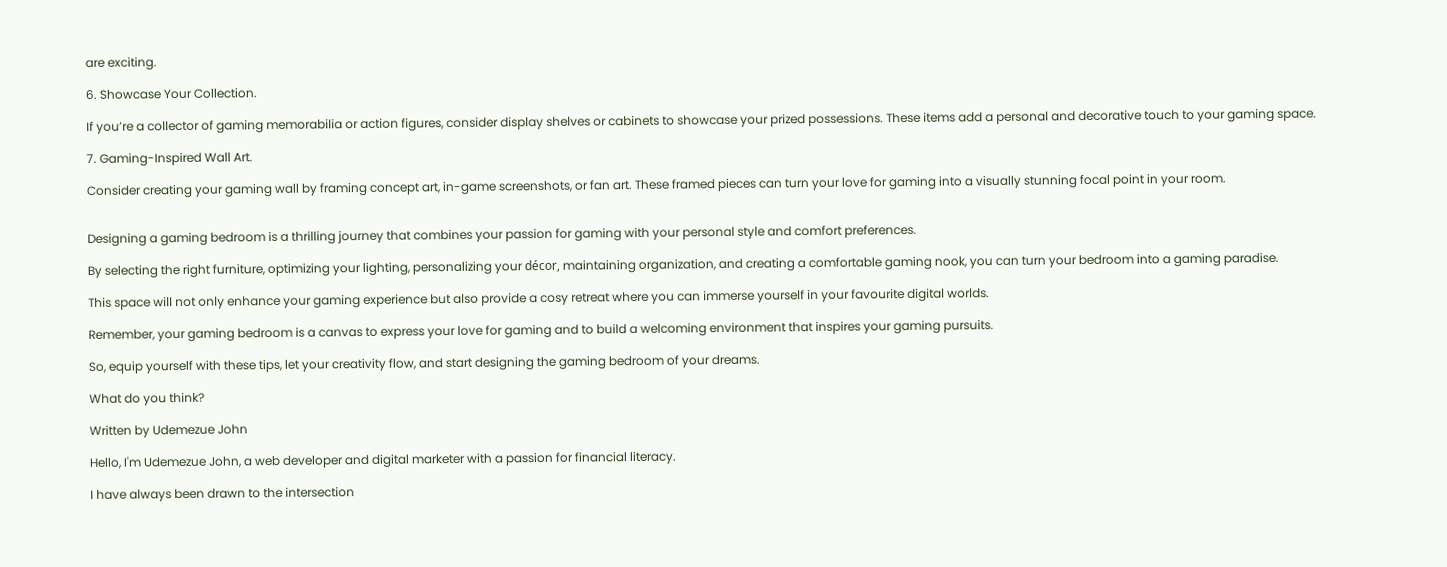are exciting.

6. Showcase Your Collection.

If you’re a collector of gaming memorabilia or action figures, consider display shelves or cabinets to showcase your prized possessions. These items add a personal and decorative touch to your gaming space.

7. Gaming-Inspired Wall Art.

Consider creating your gaming wall by framing concept art, in-game screenshots, or fan art. These framed pieces can turn your love for gaming into a visually stunning focal point in your room.


Designing a gaming bedroom is a thrilling journey that combines your passion for gaming with your personal style and comfort preferences.

By selecting the right furniture, optimizing your lighting, personalizing your décor, maintaining organization, and creating a comfortable gaming nook, you can turn your bedroom into a gaming paradise.

This space will not only enhance your gaming experience but also provide a cosy retreat where you can immerse yourself in your favourite digital worlds.

Remember, your gaming bedroom is a canvas to express your love for gaming and to build a welcoming environment that inspires your gaming pursuits.

So, equip yourself with these tips, let your creativity flow, and start designing the gaming bedroom of your dreams.

What do you think?

Written by Udemezue John

Hello, I'm Udemezue John, a web developer and digital marketer with a passion for financial literacy.

I have always been drawn to the intersection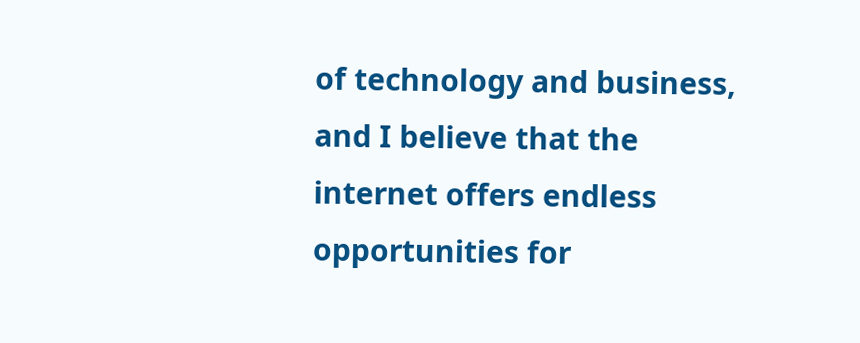of technology and business, and I believe that the internet offers endless opportunities for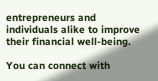entrepreneurs and individuals alike to improve their financial well-being.

You can connect with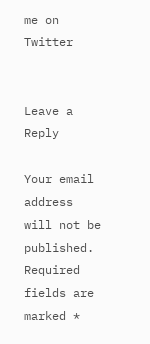me on Twitter


Leave a Reply

Your email address will not be published. Required fields are marked *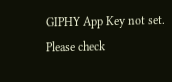GIPHY App Key not set. Please check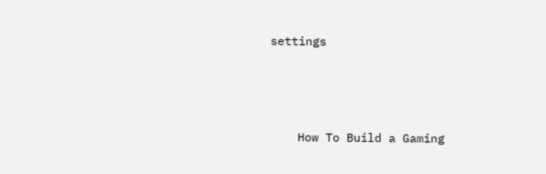settings



    How To Build a Gaming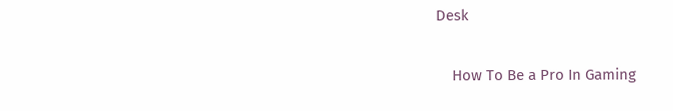Desk


    How To Be a Pro In Gaming